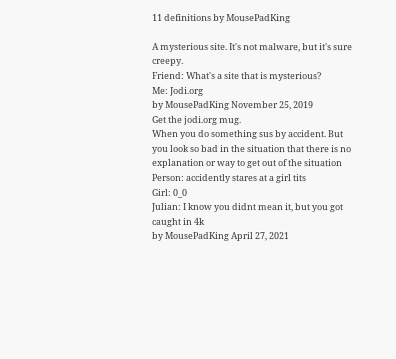11 definitions by MousePadKing

A mysterious site. It's not malware, but it's sure creepy.
Friend: What's a site that is mysterious?
Me: Jodi.org
by MousePadKing November 25, 2019
Get the jodi.org mug.
When you do something sus by accident. But you look so bad in the situation that there is no explanation or way to get out of the situation
Person: accidently stares at a girl tits
Girl: 0_0
Julian: I know you didnt mean it, but you got caught in 4k
by MousePadKing April 27, 2021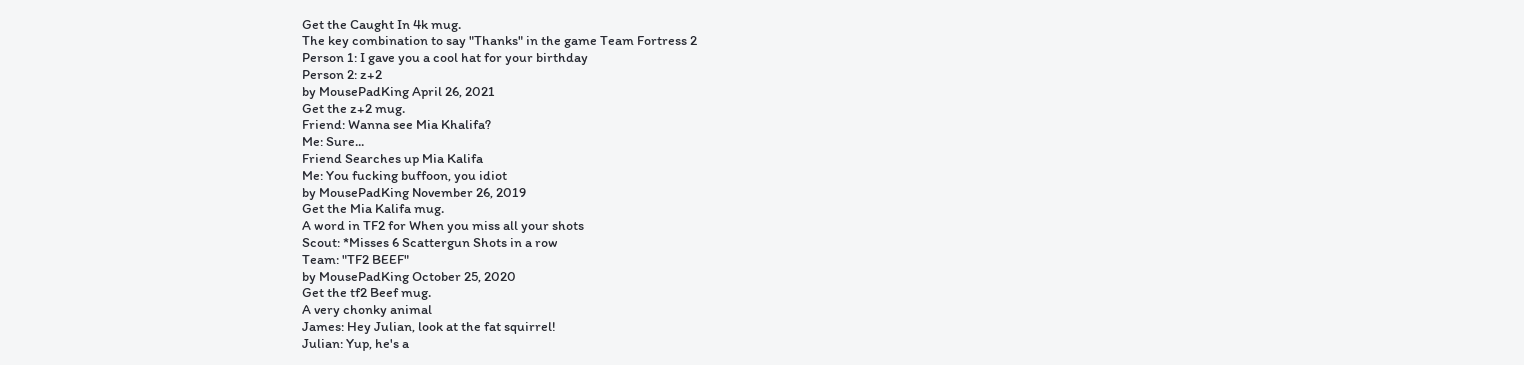Get the Caught In 4k mug.
The key combination to say "Thanks" in the game Team Fortress 2
Person 1: I gave you a cool hat for your birthday
Person 2: z+2
by MousePadKing April 26, 2021
Get the z+2 mug.
Friend: Wanna see Mia Khalifa?
Me: Sure...
Friend Searches up Mia Kalifa
Me: You fucking buffoon, you idiot
by MousePadKing November 26, 2019
Get the Mia Kalifa mug.
A word in TF2 for When you miss all your shots
Scout: *Misses 6 Scattergun Shots in a row
Team: "TF2 BEEF"
by MousePadKing October 25, 2020
Get the tf2 Beef mug.
A very chonky animal
James: Hey Julian, look at the fat squirrel!
Julian: Yup, he's a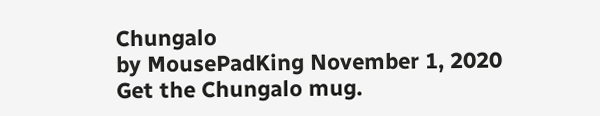Chungalo
by MousePadKing November 1, 2020
Get the Chungalo mug.